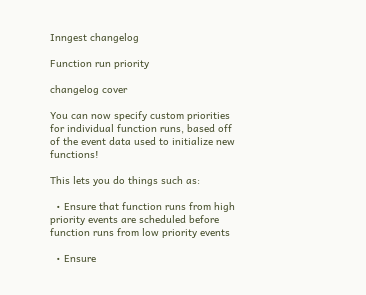Inngest changelog

Function run priority

changelog cover

You can now specify custom priorities for individual function runs, based off of the event data used to initialize new functions!

This lets you do things such as:

  • Ensure that function runs from high priority events are scheduled before function runs from low priority events

  • Ensure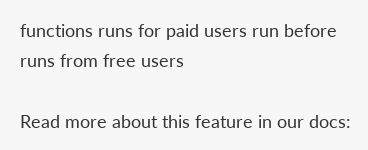functions runs for paid users run before runs from free users

Read more about this feature in our docs: